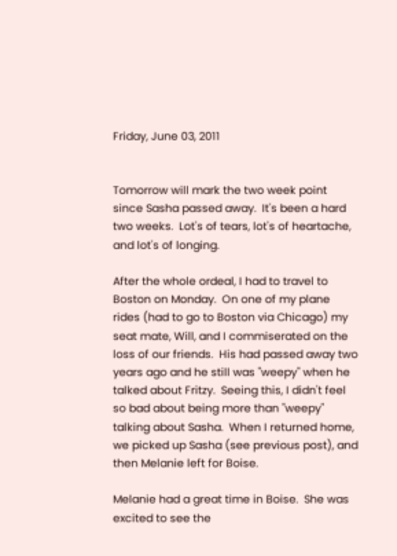Friday, June 03, 2011


Tomorrow will mark the two week point since Sasha passed away.  It's been a hard two weeks.  Lot's of tears, lot's of heartache, and lot's of longing.

After the whole ordeal, I had to travel to Boston on Monday.  On one of my plane rides (had to go to Boston via Chicago) my seat mate, Will, and I commiserated on the loss of our friends.  His had passed away two years ago and he still was "weepy" when he talked about Fritzy.  Seeing this, I didn't feel so bad about being more than "weepy" talking about Sasha.  When I returned home, we picked up Sasha (see previous post), and then Melanie left for Boise.

Melanie had a great time in Boise.  She was excited to see the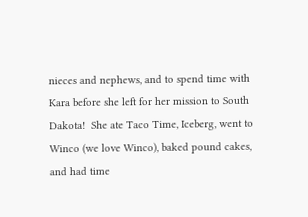nieces and nephews, and to spend time with Kara before she left for her mission to South Dakota!  She ate Taco Time, Iceberg, went to Winco (we love Winco), baked pound cakes, and had time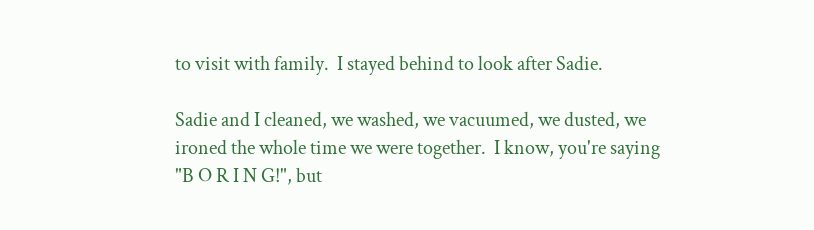to visit with family.  I stayed behind to look after Sadie.

Sadie and I cleaned, we washed, we vacuumed, we dusted, we ironed the whole time we were together.  I know, you're saying "B O R I N G!", but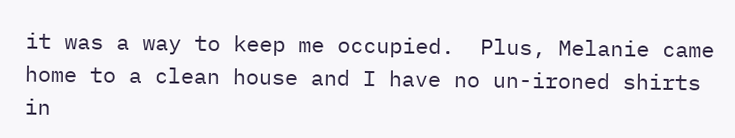it was a way to keep me occupied.  Plus, Melanie came home to a clean house and I have no un-ironed shirts in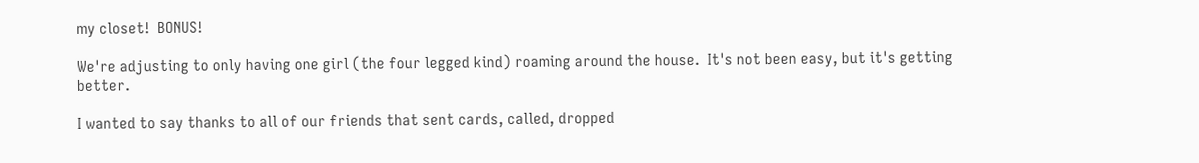my closet!  BONUS!

We're adjusting to only having one girl (the four legged kind) roaming around the house.  It's not been easy, but it's getting better.

I wanted to say thanks to all of our friends that sent cards, called, dropped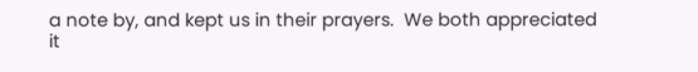a note by, and kept us in their prayers.  We both appreciated it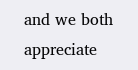and we both appreciate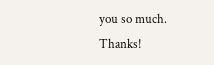you so much.  Thanks!